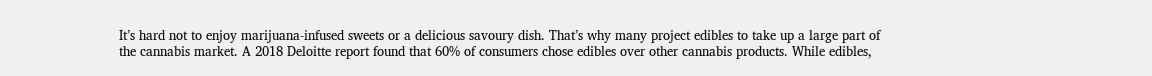It’s hard not to enjoy marijuana-infused sweets or a delicious savoury dish. That’s why many project edibles to take up a large part of the cannabis market. A 2018 Deloitte report found that 60% of consumers chose edibles over other cannabis products. While edibles,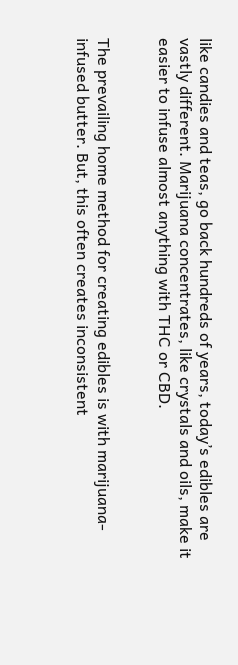like candies and teas, go back hundreds of years, today’s edibles are vastly different. Marijuana concentrates, like crystals and oils, make it easier to infuse almost anything with THC or CBD.


The prevailing home method for creating edibles is with marijuana-infused butter. But, this often creates inconsistent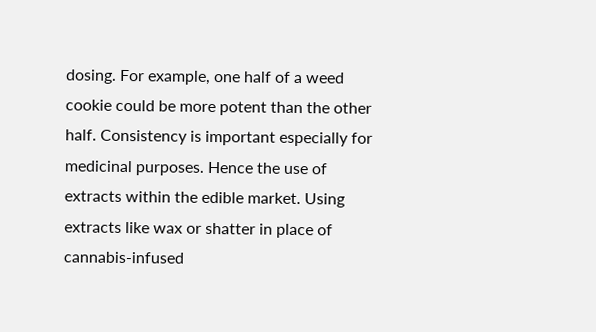dosing. For example, one half of a weed cookie could be more potent than the other half. Consistency is important especially for medicinal purposes. Hence the use of extracts within the edible market. Using extracts like wax or shatter in place of cannabis-infused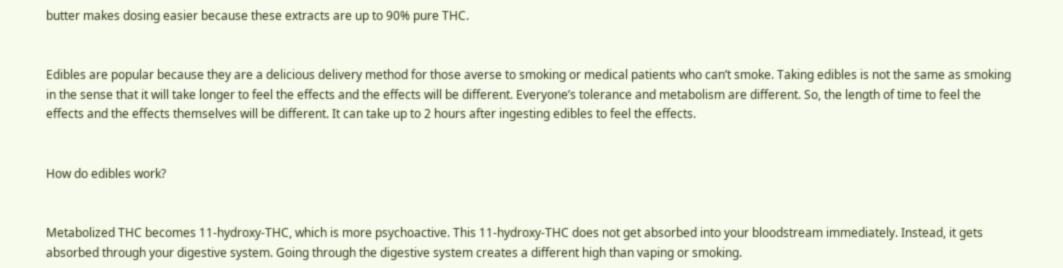butter makes dosing easier because these extracts are up to 90% pure THC.


Edibles are popular because they are a delicious delivery method for those averse to smoking or medical patients who can’t smoke. Taking edibles is not the same as smoking in the sense that it will take longer to feel the effects and the effects will be different. Everyone’s tolerance and metabolism are different. So, the length of time to feel the effects and the effects themselves will be different. It can take up to 2 hours after ingesting edibles to feel the effects.


How do edibles work?


Metabolized THC becomes 11-hydroxy-THC, which is more psychoactive. This 11-hydroxy-THC does not get absorbed into your bloodstream immediately. Instead, it gets absorbed through your digestive system. Going through the digestive system creates a different high than vaping or smoking.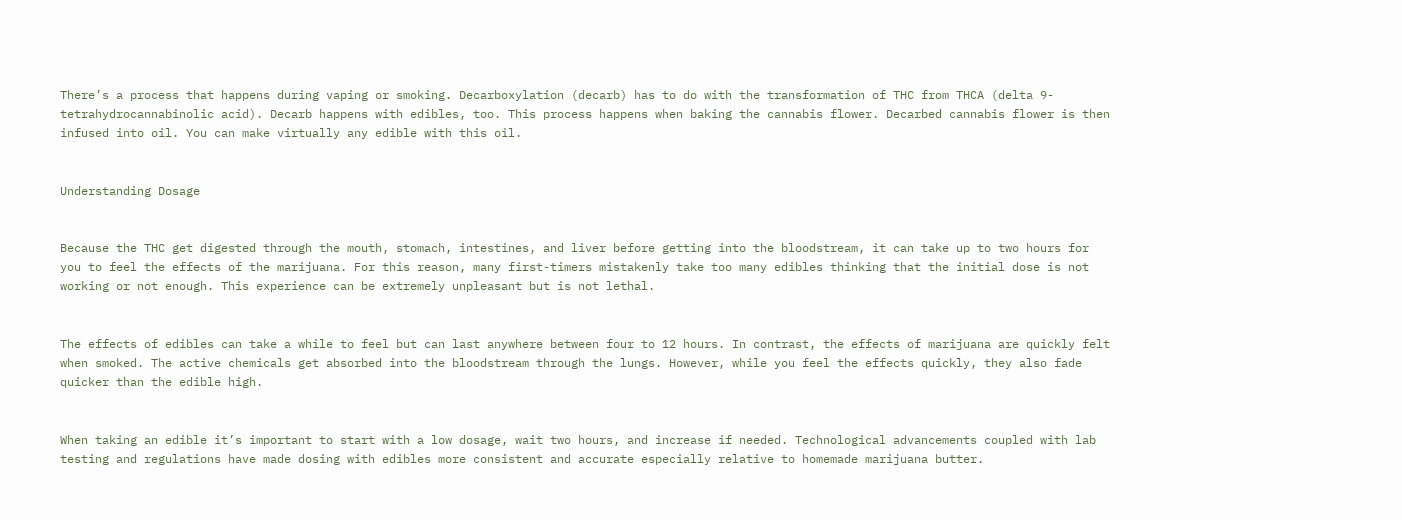There’s a process that happens during vaping or smoking. Decarboxylation (decarb) has to do with the transformation of THC from THCA (delta 9-tetrahydrocannabinolic acid). Decarb happens with edibles, too. This process happens when baking the cannabis flower. Decarbed cannabis flower is then infused into oil. You can make virtually any edible with this oil.


Understanding Dosage


Because the THC get digested through the mouth, stomach, intestines, and liver before getting into the bloodstream, it can take up to two hours for you to feel the effects of the marijuana. For this reason, many first-timers mistakenly take too many edibles thinking that the initial dose is not working or not enough. This experience can be extremely unpleasant but is not lethal.


The effects of edibles can take a while to feel but can last anywhere between four to 12 hours. In contrast, the effects of marijuana are quickly felt when smoked. The active chemicals get absorbed into the bloodstream through the lungs. However, while you feel the effects quickly, they also fade quicker than the edible high.


When taking an edible it’s important to start with a low dosage, wait two hours, and increase if needed. Technological advancements coupled with lab testing and regulations have made dosing with edibles more consistent and accurate especially relative to homemade marijuana butter.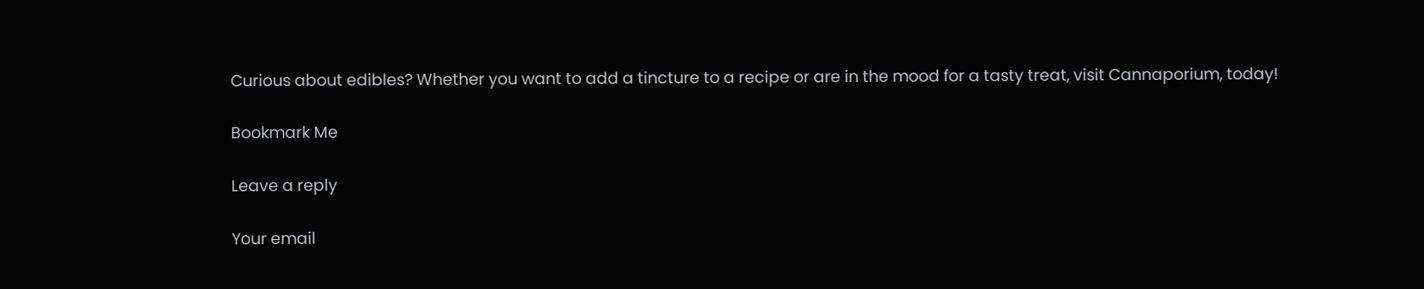Curious about edibles? Whether you want to add a tincture to a recipe or are in the mood for a tasty treat, visit Cannaporium, today!

Bookmark Me

Leave a reply

Your email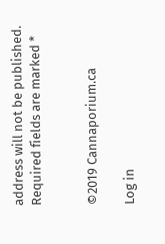address will not be published. Required fields are marked *


©2019 Cannaporium.ca

Log in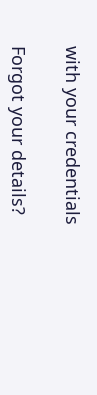with your credentials

Forgot your details?